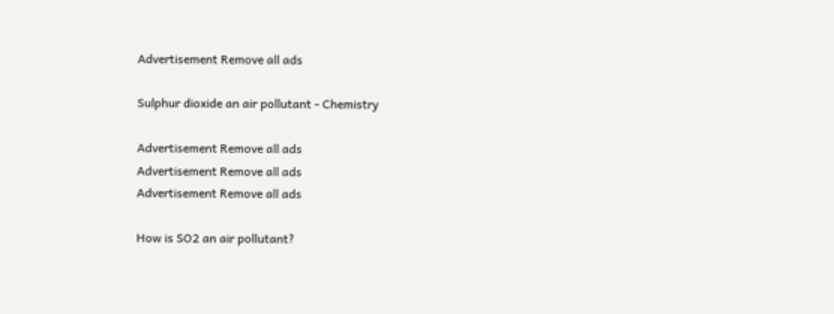Advertisement Remove all ads

Sulphur dioxide an air pollutant - Chemistry

Advertisement Remove all ads
Advertisement Remove all ads
Advertisement Remove all ads

How is SO2 an air pollutant?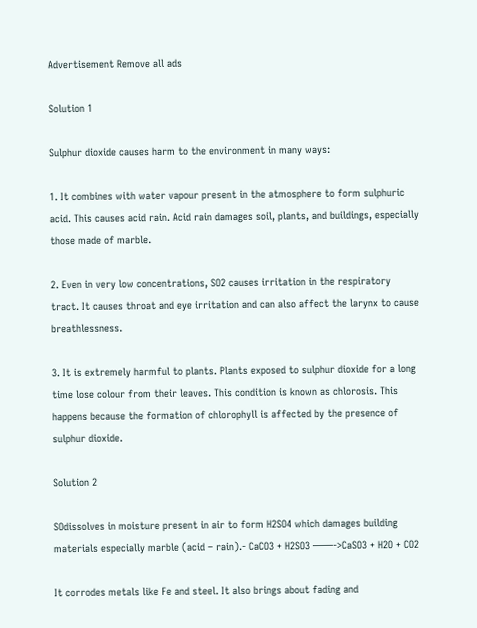Advertisement Remove all ads

Solution 1

Sulphur dioxide causes harm to the environment in many ways:

1. It combines with water vapour present in the atmosphere to form sulphuric acid. This causes acid rain. Acid rain damages soil, plants, and buildings, especially those made of marble.

2. Even in very low concentrations, SO2 causes irritation in the respiratory tract. It causes throat and eye irritation and can also affect the larynx to cause breathlessness.

3. It is extremely harmful to plants. Plants exposed to sulphur dioxide for a long time lose colour from their leaves. This condition is known as chlorosis. This happens because the formation of chlorophyll is affected by the presence of sulphur dioxide.

Solution 2

SOdissolves in moisture present in air to form H2SO4 which damages building materials especially marble (acid – rain).- CaCO3 + H2SO3 ——->CaSO3 + H2O + CO2

It corrodes metals like Fe and steel. It also brings about fading and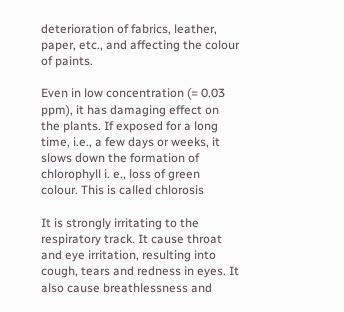deterioration of fabrics, leather, paper, etc., and affecting the colour of paints.

Even in low concentration (= 0.03 ppm), it has damaging effect on the plants. If exposed for a long time, i.e., a few days or weeks, it slows down the formation of chlorophyll i. e., loss of green colour. This is called chlorosis

It is strongly irritating to the respiratory track. It cause throat and eye irritation, resulting into cough, tears and redness in eyes. It also cause breathlessness and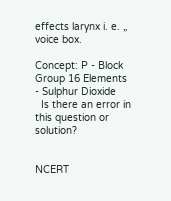effects larynx i. e. „ voice box.

Concept: P - Block Group 16 Elements - Sulphur Dioxide
  Is there an error in this question or solution?


NCERT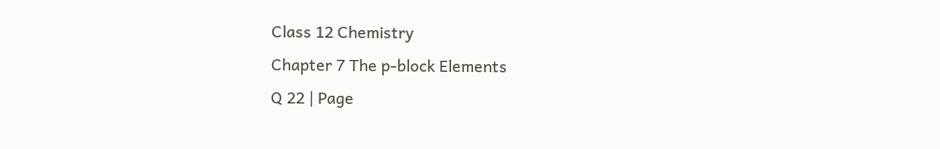Class 12 Chemistry
Chapter 7 The p-block Elements
Q 22 | Page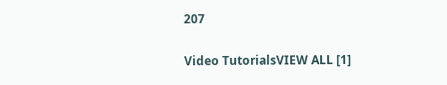207

Video TutorialsVIEW ALL [1]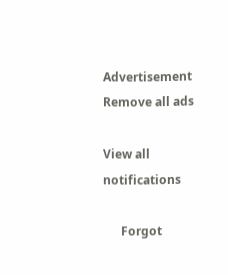Advertisement Remove all ads

View all notifications

      Forgot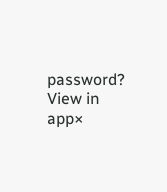password?
View in app×